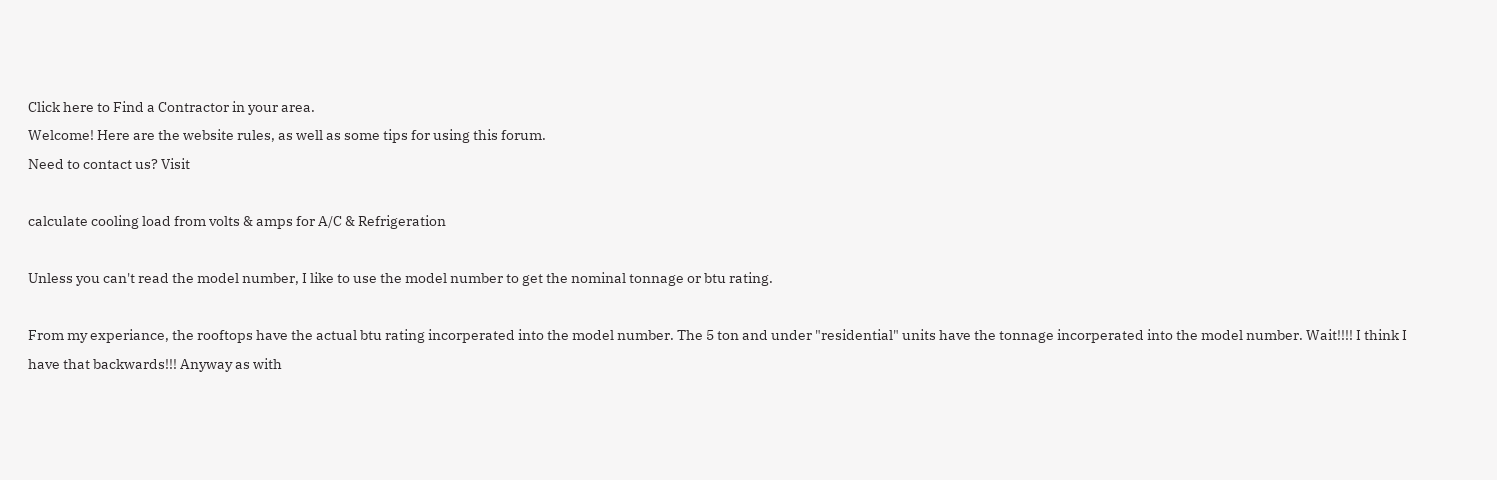Click here to Find a Contractor in your area.
Welcome! Here are the website rules, as well as some tips for using this forum.
Need to contact us? Visit

calculate cooling load from volts & amps for A/C & Refrigeration

Unless you can't read the model number, I like to use the model number to get the nominal tonnage or btu rating.

From my experiance, the rooftops have the actual btu rating incorperated into the model number. The 5 ton and under "residential" units have the tonnage incorperated into the model number. Wait!!!! I think I have that backwards!!! Anyway as with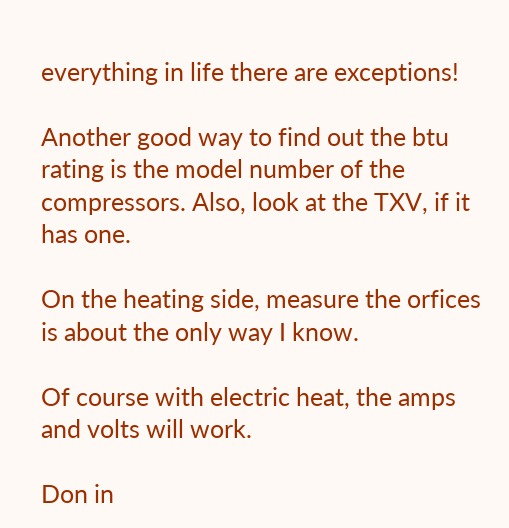everything in life there are exceptions!

Another good way to find out the btu rating is the model number of the compressors. Also, look at the TXV, if it has one.

On the heating side, measure the orfices is about the only way I know.

Of course with electric heat, the amps and volts will work.

Don in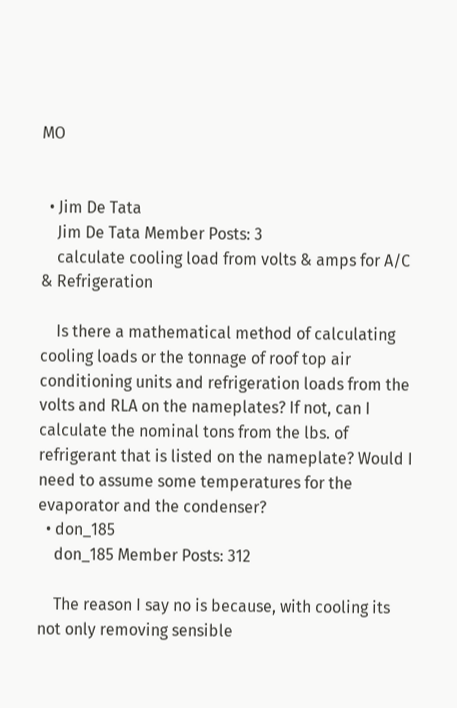MO


  • Jim De Tata
    Jim De Tata Member Posts: 3
    calculate cooling load from volts & amps for A/C & Refrigeration

    Is there a mathematical method of calculating cooling loads or the tonnage of roof top air conditioning units and refrigeration loads from the volts and RLA on the nameplates? If not, can I calculate the nominal tons from the lbs. of refrigerant that is listed on the nameplate? Would I need to assume some temperatures for the evaporator and the condenser?
  • don_185
    don_185 Member Posts: 312

    The reason I say no is because, with cooling its not only removing sensible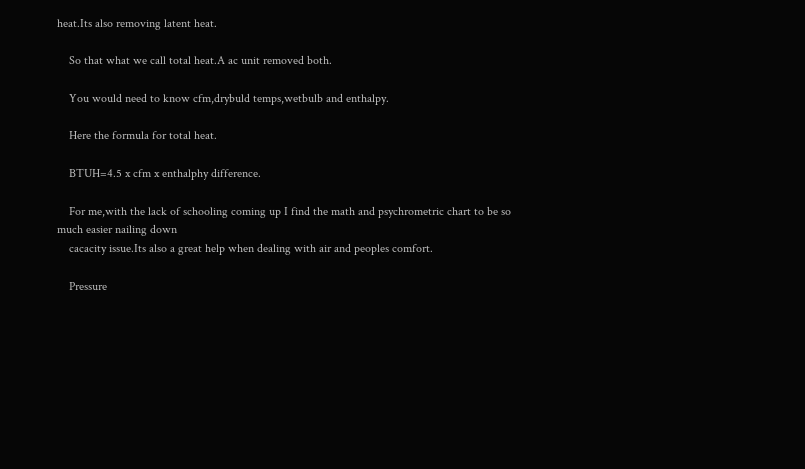heat.Its also removing latent heat.

    So that what we call total heat.A ac unit removed both.

    You would need to know cfm,drybuld temps,wetbulb and enthalpy.

    Here the formula for total heat.

    BTUH=4.5 x cfm x enthalphy difference.

    For me,with the lack of schooling coming up I find the math and psychrometric chart to be so much easier nailing down
    cacacity issue.Its also a great help when dealing with air and peoples comfort.

    Pressure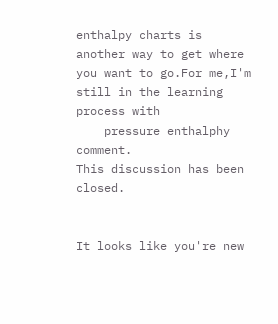enthalpy charts is another way to get where you want to go.For me,I'm still in the learning process with
    pressure enthalphy comment.
This discussion has been closed.


It looks like you're new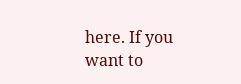here. If you want to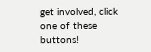get involved, click one of these buttons!